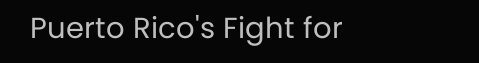Puerto Rico's Fight for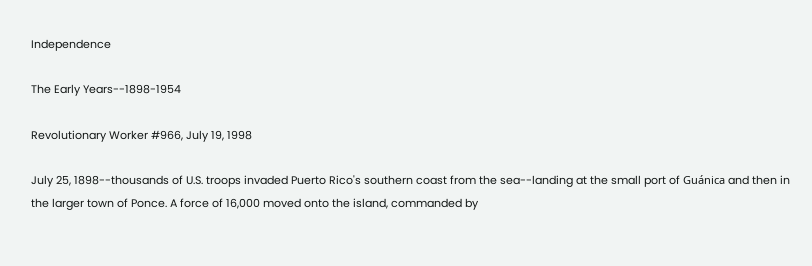Independence

The Early Years--1898-1954

Revolutionary Worker #966, July 19, 1998

July 25, 1898--thousands of U.S. troops invaded Puerto Rico's southern coast from the sea--landing at the small port of Guánica and then in the larger town of Ponce. A force of 16,000 moved onto the island, commanded by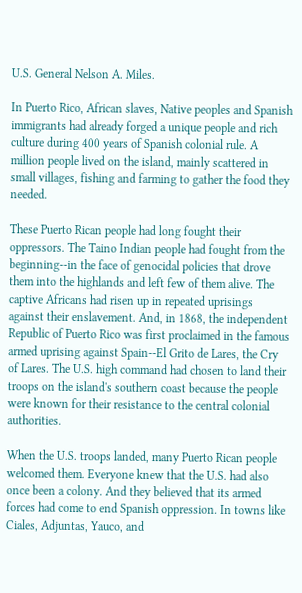U.S. General Nelson A. Miles.

In Puerto Rico, African slaves, Native peoples and Spanish immigrants had already forged a unique people and rich culture during 400 years of Spanish colonial rule. A million people lived on the island, mainly scattered in small villages, fishing and farming to gather the food they needed.

These Puerto Rican people had long fought their oppressors. The Taino Indian people had fought from the beginning--in the face of genocidal policies that drove them into the highlands and left few of them alive. The captive Africans had risen up in repeated uprisings against their enslavement. And, in 1868, the independent Republic of Puerto Rico was first proclaimed in the famous armed uprising against Spain--El Grito de Lares, the Cry of Lares. The U.S. high command had chosen to land their troops on the island's southern coast because the people were known for their resistance to the central colonial authorities.

When the U.S. troops landed, many Puerto Rican people welcomed them. Everyone knew that the U.S. had also once been a colony. And they believed that its armed forces had come to end Spanish oppression. In towns like Ciales, Adjuntas, Yauco, and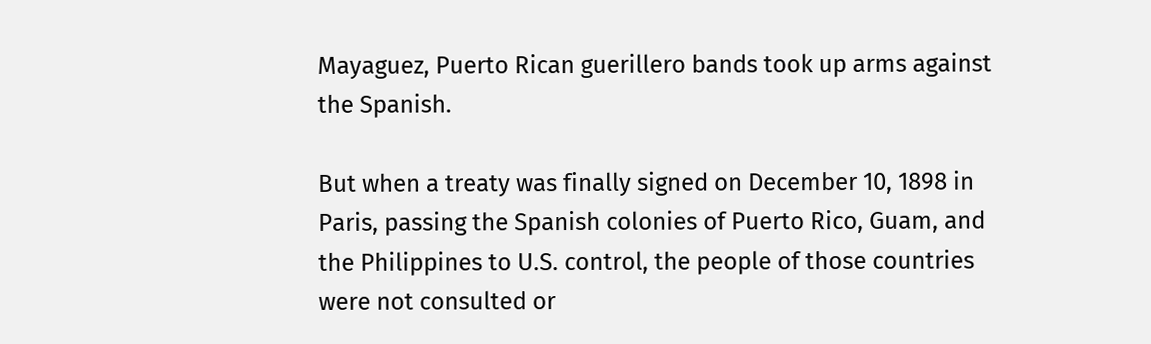Mayaguez, Puerto Rican guerillero bands took up arms against the Spanish.

But when a treaty was finally signed on December 10, 1898 in Paris, passing the Spanish colonies of Puerto Rico, Guam, and the Philippines to U.S. control, the people of those countries were not consulted or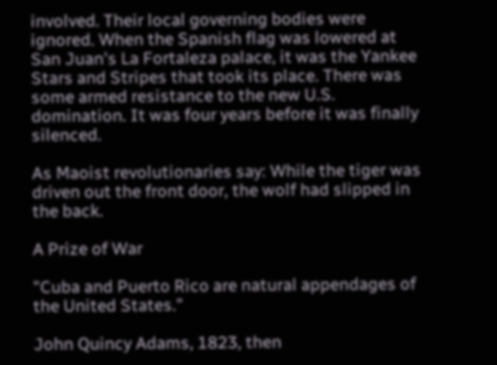involved. Their local governing bodies were ignored. When the Spanish flag was lowered at San Juan's La Fortaleza palace, it was the Yankee Stars and Stripes that took its place. There was some armed resistance to the new U.S. domination. It was four years before it was finally silenced.

As Maoist revolutionaries say: While the tiger was driven out the front door, the wolf had slipped in the back.

A Prize of War

"Cuba and Puerto Rico are natural appendages of the United States."

John Quincy Adams, 1823, then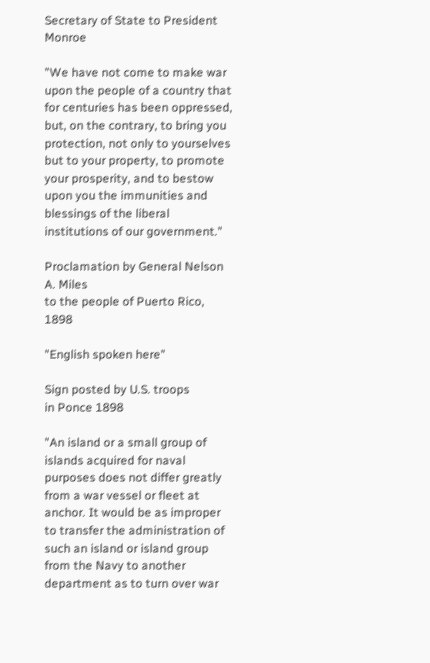Secretary of State to President Monroe

"We have not come to make war upon the people of a country that for centuries has been oppressed, but, on the contrary, to bring you protection, not only to yourselves but to your property, to promote your prosperity, and to bestow upon you the immunities and blessings of the liberal institutions of our government."

Proclamation by General Nelson A. Miles
to the people of Puerto Rico, 1898

"English spoken here"

Sign posted by U.S. troops
in Ponce 1898

"An island or a small group of islands acquired for naval purposes does not differ greatly from a war vessel or fleet at anchor. It would be as improper to transfer the administration of such an island or island group from the Navy to another department as to turn over war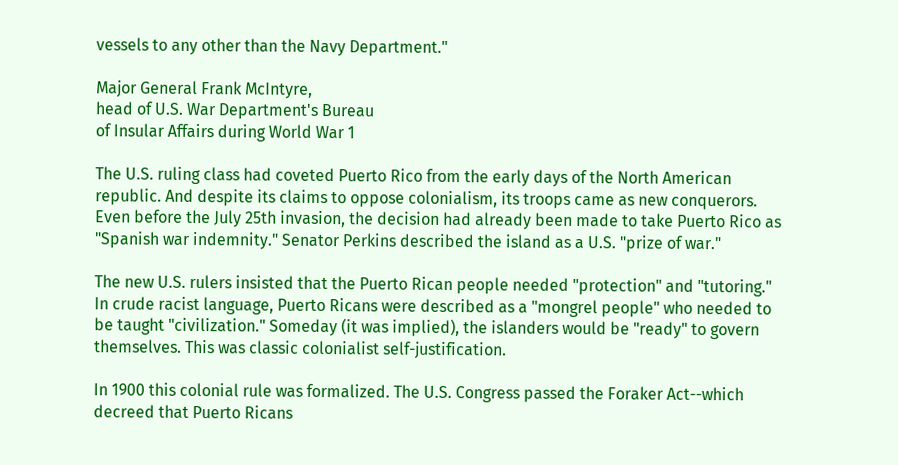vessels to any other than the Navy Department."

Major General Frank McIntyre,
head of U.S. War Department's Bureau
of Insular Affairs during World War 1

The U.S. ruling class had coveted Puerto Rico from the early days of the North American republic. And despite its claims to oppose colonialism, its troops came as new conquerors. Even before the July 25th invasion, the decision had already been made to take Puerto Rico as "Spanish war indemnity." Senator Perkins described the island as a U.S. "prize of war."

The new U.S. rulers insisted that the Puerto Rican people needed "protection" and "tutoring." In crude racist language, Puerto Ricans were described as a "mongrel people" who needed to be taught "civilization." Someday (it was implied), the islanders would be "ready" to govern themselves. This was classic colonialist self-justification.

In 1900 this colonial rule was formalized. The U.S. Congress passed the Foraker Act--which decreed that Puerto Ricans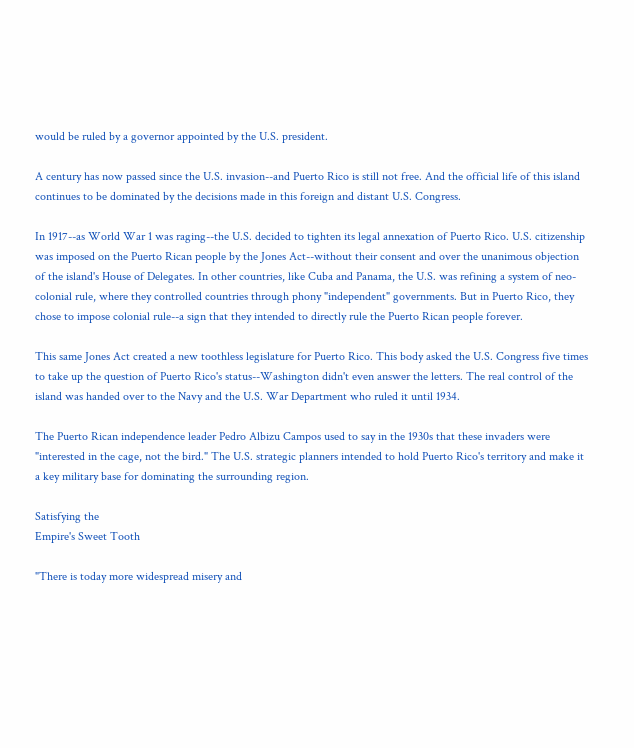would be ruled by a governor appointed by the U.S. president.

A century has now passed since the U.S. invasion--and Puerto Rico is still not free. And the official life of this island continues to be dominated by the decisions made in this foreign and distant U.S. Congress.

In 1917--as World War 1 was raging--the U.S. decided to tighten its legal annexation of Puerto Rico. U.S. citizenship was imposed on the Puerto Rican people by the Jones Act--without their consent and over the unanimous objection of the island's House of Delegates. In other countries, like Cuba and Panama, the U.S. was refining a system of neo-colonial rule, where they controlled countries through phony "independent" governments. But in Puerto Rico, they chose to impose colonial rule--a sign that they intended to directly rule the Puerto Rican people forever.

This same Jones Act created a new toothless legislature for Puerto Rico. This body asked the U.S. Congress five times to take up the question of Puerto Rico's status--Washington didn't even answer the letters. The real control of the island was handed over to the Navy and the U.S. War Department who ruled it until 1934.

The Puerto Rican independence leader Pedro Albizu Campos used to say in the 1930s that these invaders were "interested in the cage, not the bird." The U.S. strategic planners intended to hold Puerto Rico's territory and make it a key military base for dominating the surrounding region.

Satisfying the
Empire's Sweet Tooth

"There is today more widespread misery and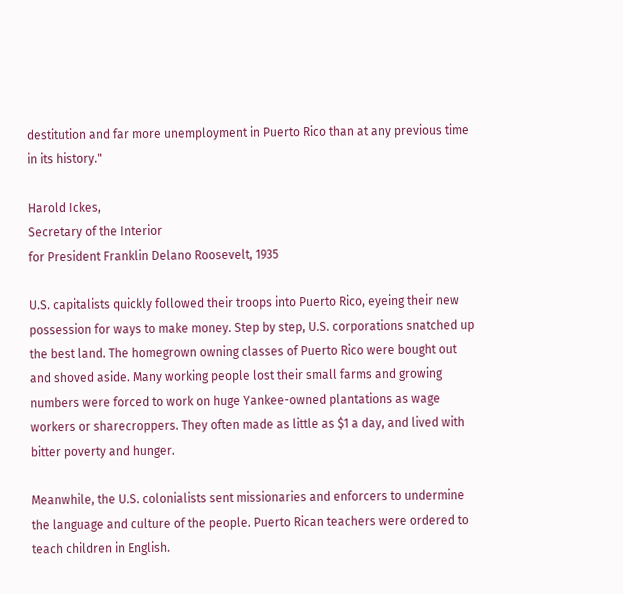destitution and far more unemployment in Puerto Rico than at any previous time in its history."

Harold Ickes,
Secretary of the Interior
for President Franklin Delano Roosevelt, 1935

U.S. capitalists quickly followed their troops into Puerto Rico, eyeing their new possession for ways to make money. Step by step, U.S. corporations snatched up the best land. The homegrown owning classes of Puerto Rico were bought out and shoved aside. Many working people lost their small farms and growing numbers were forced to work on huge Yankee-owned plantations as wage workers or sharecroppers. They often made as little as $1 a day, and lived with bitter poverty and hunger.

Meanwhile, the U.S. colonialists sent missionaries and enforcers to undermine the language and culture of the people. Puerto Rican teachers were ordered to teach children in English.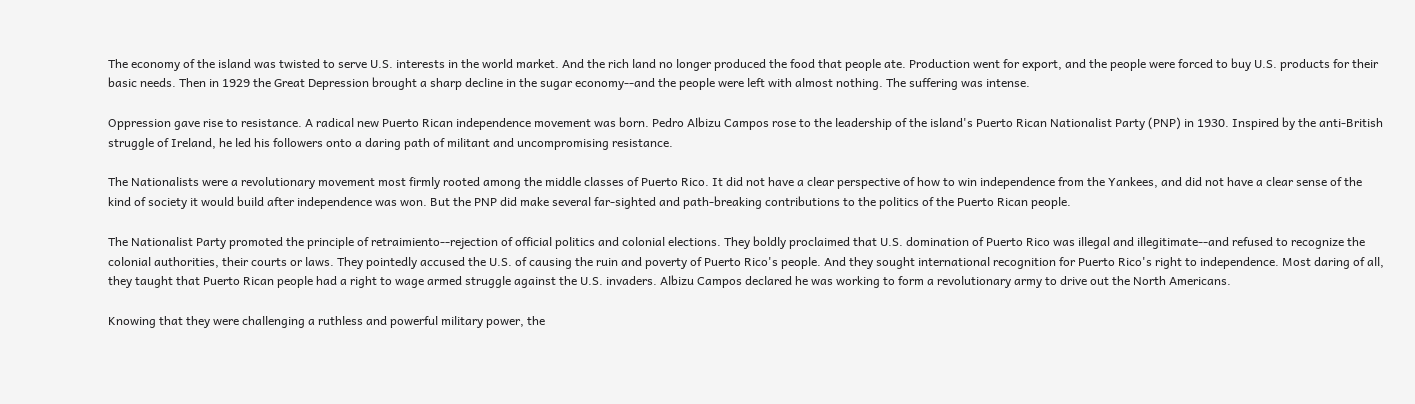The economy of the island was twisted to serve U.S. interests in the world market. And the rich land no longer produced the food that people ate. Production went for export, and the people were forced to buy U.S. products for their basic needs. Then in 1929 the Great Depression brought a sharp decline in the sugar economy--and the people were left with almost nothing. The suffering was intense.

Oppression gave rise to resistance. A radical new Puerto Rican independence movement was born. Pedro Albizu Campos rose to the leadership of the island's Puerto Rican Nationalist Party (PNP) in 1930. Inspired by the anti-British struggle of Ireland, he led his followers onto a daring path of militant and uncompromising resistance.

The Nationalists were a revolutionary movement most firmly rooted among the middle classes of Puerto Rico. It did not have a clear perspective of how to win independence from the Yankees, and did not have a clear sense of the kind of society it would build after independence was won. But the PNP did make several far-sighted and path-breaking contributions to the politics of the Puerto Rican people.

The Nationalist Party promoted the principle of retraimiento--rejection of official politics and colonial elections. They boldly proclaimed that U.S. domination of Puerto Rico was illegal and illegitimate--and refused to recognize the colonial authorities, their courts or laws. They pointedly accused the U.S. of causing the ruin and poverty of Puerto Rico's people. And they sought international recognition for Puerto Rico's right to independence. Most daring of all, they taught that Puerto Rican people had a right to wage armed struggle against the U.S. invaders. Albizu Campos declared he was working to form a revolutionary army to drive out the North Americans.

Knowing that they were challenging a ruthless and powerful military power, the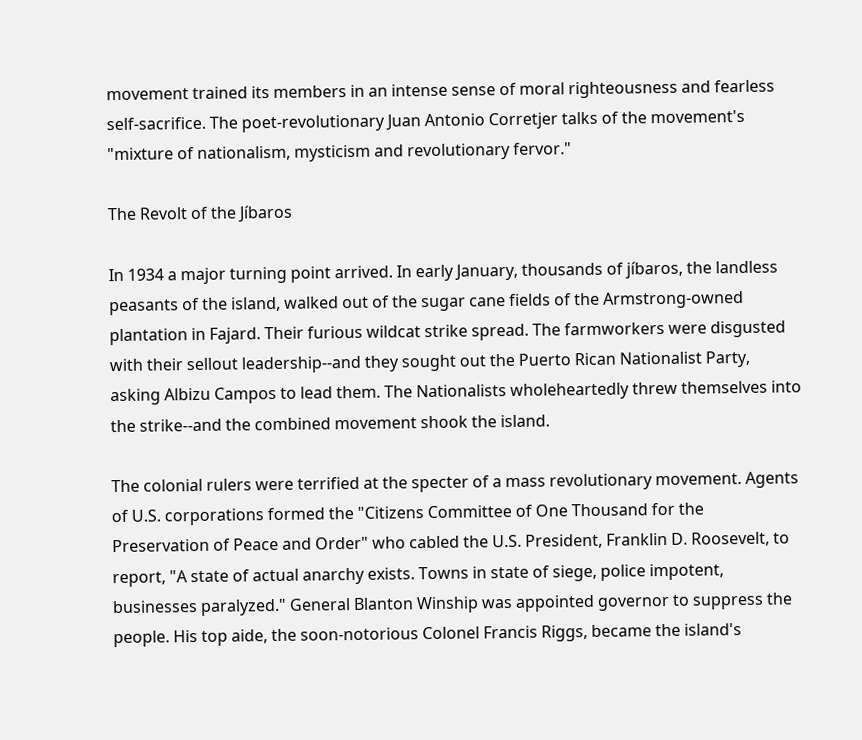movement trained its members in an intense sense of moral righteousness and fearless self-sacrifice. The poet-revolutionary Juan Antonio Corretjer talks of the movement's "mixture of nationalism, mysticism and revolutionary fervor."

The Revolt of the Jíbaros

In 1934 a major turning point arrived. In early January, thousands of jíbaros, the landless peasants of the island, walked out of the sugar cane fields of the Armstrong-owned plantation in Fajard. Their furious wildcat strike spread. The farmworkers were disgusted with their sellout leadership--and they sought out the Puerto Rican Nationalist Party, asking Albizu Campos to lead them. The Nationalists wholeheartedly threw themselves into the strike--and the combined movement shook the island.

The colonial rulers were terrified at the specter of a mass revolutionary movement. Agents of U.S. corporations formed the "Citizens Committee of One Thousand for the Preservation of Peace and Order" who cabled the U.S. President, Franklin D. Roosevelt, to report, "A state of actual anarchy exists. Towns in state of siege, police impotent, businesses paralyzed." General Blanton Winship was appointed governor to suppress the people. His top aide, the soon-notorious Colonel Francis Riggs, became the island's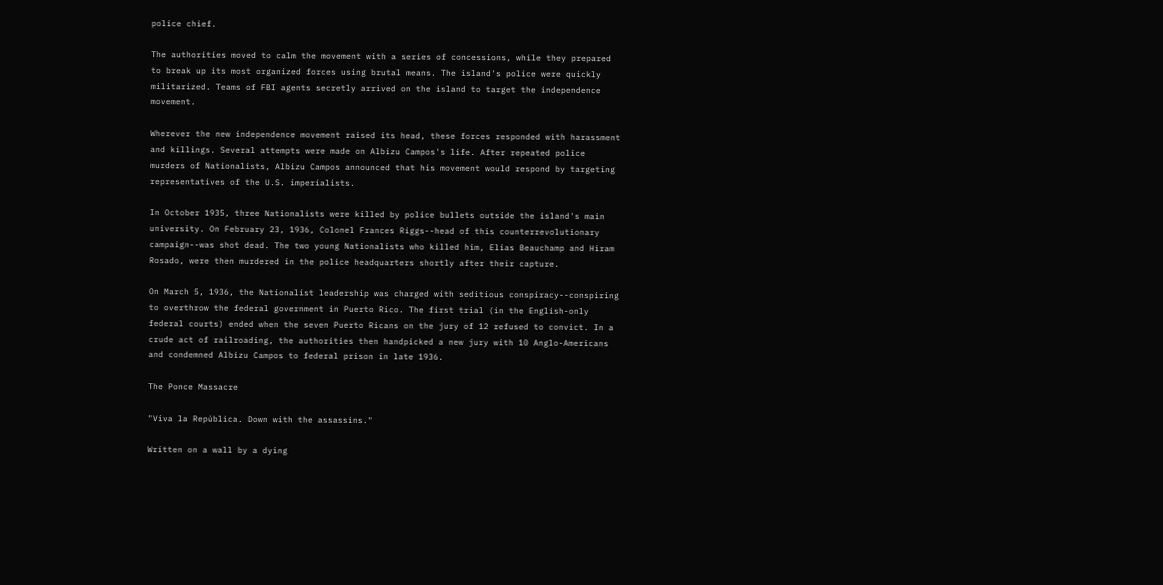police chief.

The authorities moved to calm the movement with a series of concessions, while they prepared to break up its most organized forces using brutal means. The island's police were quickly militarized. Teams of FBI agents secretly arrived on the island to target the independence movement.

Wherever the new independence movement raised its head, these forces responded with harassment and killings. Several attempts were made on Albizu Campos's life. After repeated police murders of Nationalists, Albizu Campos announced that his movement would respond by targeting representatives of the U.S. imperialists.

In October 1935, three Nationalists were killed by police bullets outside the island's main university. On February 23, 1936, Colonel Frances Riggs--head of this counterrevolutionary campaign--was shot dead. The two young Nationalists who killed him, Elias Beauchamp and Hiram Rosado, were then murdered in the police headquarters shortly after their capture.

On March 5, 1936, the Nationalist leadership was charged with seditious conspiracy--conspiring to overthrow the federal government in Puerto Rico. The first trial (in the English-only federal courts) ended when the seven Puerto Ricans on the jury of 12 refused to convict. In a crude act of railroading, the authorities then handpicked a new jury with 10 Anglo-Americans and condemned Albizu Campos to federal prison in late 1936.

The Ponce Massacre

"Viva la República. Down with the assassins."

Written on a wall by a dying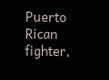Puerto Rican fighter,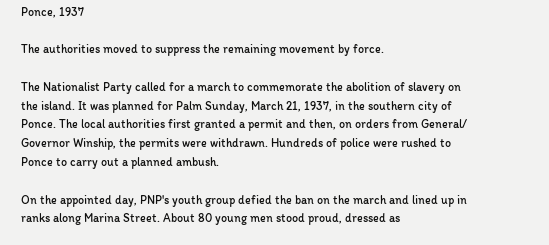Ponce, 1937

The authorities moved to suppress the remaining movement by force.

The Nationalist Party called for a march to commemorate the abolition of slavery on the island. It was planned for Palm Sunday, March 21, 1937, in the southern city of Ponce. The local authorities first granted a permit and then, on orders from General/ Governor Winship, the permits were withdrawn. Hundreds of police were rushed to Ponce to carry out a planned ambush.

On the appointed day, PNP's youth group defied the ban on the march and lined up in ranks along Marina Street. About 80 young men stood proud, dressed as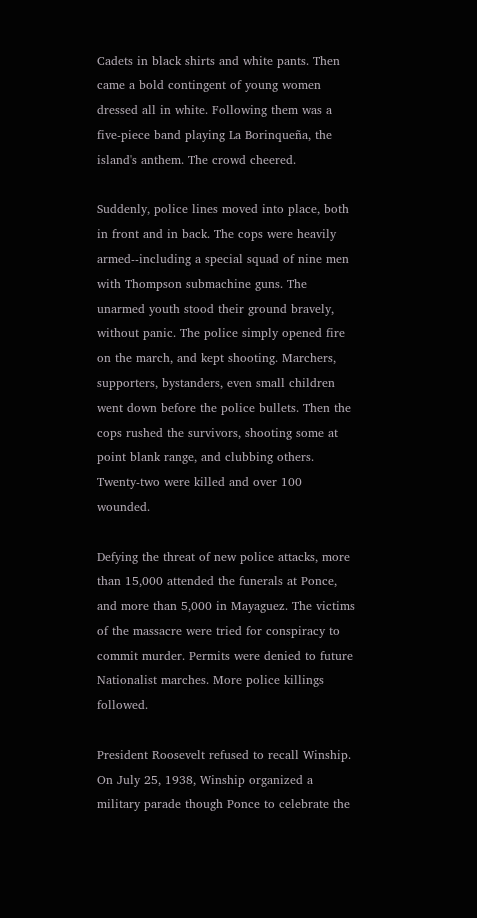Cadets in black shirts and white pants. Then came a bold contingent of young women dressed all in white. Following them was a five-piece band playing La Borinqueña, the island's anthem. The crowd cheered.

Suddenly, police lines moved into place, both in front and in back. The cops were heavily armed--including a special squad of nine men with Thompson submachine guns. The unarmed youth stood their ground bravely, without panic. The police simply opened fire on the march, and kept shooting. Marchers, supporters, bystanders, even small children went down before the police bullets. Then the cops rushed the survivors, shooting some at point blank range, and clubbing others. Twenty-two were killed and over 100 wounded.

Defying the threat of new police attacks, more than 15,000 attended the funerals at Ponce, and more than 5,000 in Mayaguez. The victims of the massacre were tried for conspiracy to commit murder. Permits were denied to future Nationalist marches. More police killings followed.

President Roosevelt refused to recall Winship. On July 25, 1938, Winship organized a military parade though Ponce to celebrate the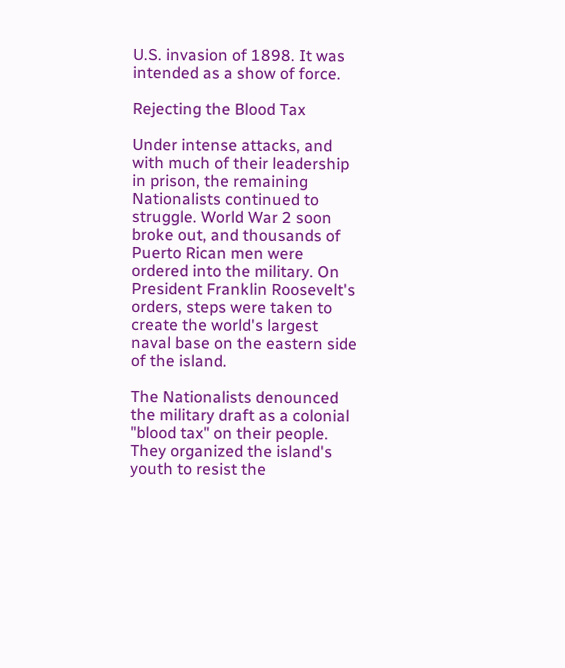U.S. invasion of 1898. It was intended as a show of force.

Rejecting the Blood Tax

Under intense attacks, and with much of their leadership in prison, the remaining Nationalists continued to struggle. World War 2 soon broke out, and thousands of Puerto Rican men were ordered into the military. On President Franklin Roosevelt's orders, steps were taken to create the world's largest naval base on the eastern side of the island.

The Nationalists denounced the military draft as a colonial "blood tax" on their people. They organized the island's youth to resist the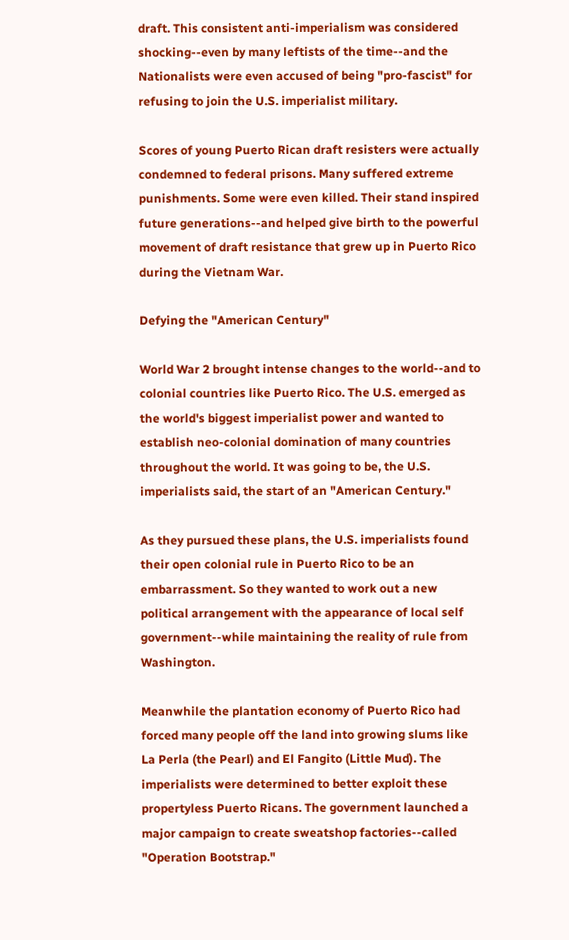draft. This consistent anti-imperialism was considered shocking--even by many leftists of the time--and the Nationalists were even accused of being "pro-fascist" for refusing to join the U.S. imperialist military.

Scores of young Puerto Rican draft resisters were actually condemned to federal prisons. Many suffered extreme punishments. Some were even killed. Their stand inspired future generations--and helped give birth to the powerful movement of draft resistance that grew up in Puerto Rico during the Vietnam War.

Defying the "American Century"

World War 2 brought intense changes to the world--and to colonial countries like Puerto Rico. The U.S. emerged as the world's biggest imperialist power and wanted to establish neo-colonial domination of many countries throughout the world. It was going to be, the U.S. imperialists said, the start of an "American Century."

As they pursued these plans, the U.S. imperialists found their open colonial rule in Puerto Rico to be an embarrassment. So they wanted to work out a new political arrangement with the appearance of local self government--while maintaining the reality of rule from Washington.

Meanwhile the plantation economy of Puerto Rico had forced many people off the land into growing slums like La Perla (the Pearl) and El Fangito (Little Mud). The imperialists were determined to better exploit these propertyless Puerto Ricans. The government launched a major campaign to create sweatshop factories--called "Operation Bootstrap."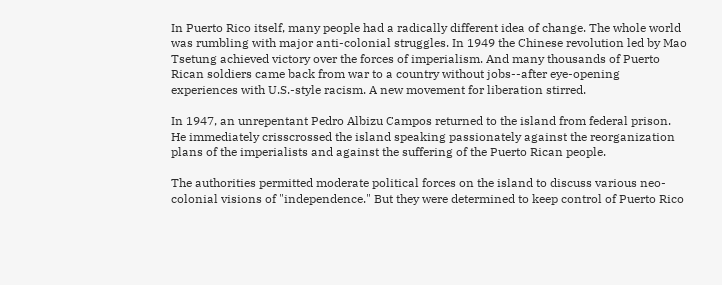In Puerto Rico itself, many people had a radically different idea of change. The whole world was rumbling with major anti-colonial struggles. In 1949 the Chinese revolution led by Mao Tsetung achieved victory over the forces of imperialism. And many thousands of Puerto Rican soldiers came back from war to a country without jobs--after eye-opening experiences with U.S.-style racism. A new movement for liberation stirred.

In 1947, an unrepentant Pedro Albizu Campos returned to the island from federal prison. He immediately crisscrossed the island speaking passionately against the reorganization plans of the imperialists and against the suffering of the Puerto Rican people.

The authorities permitted moderate political forces on the island to discuss various neo-colonial visions of "independence." But they were determined to keep control of Puerto Rico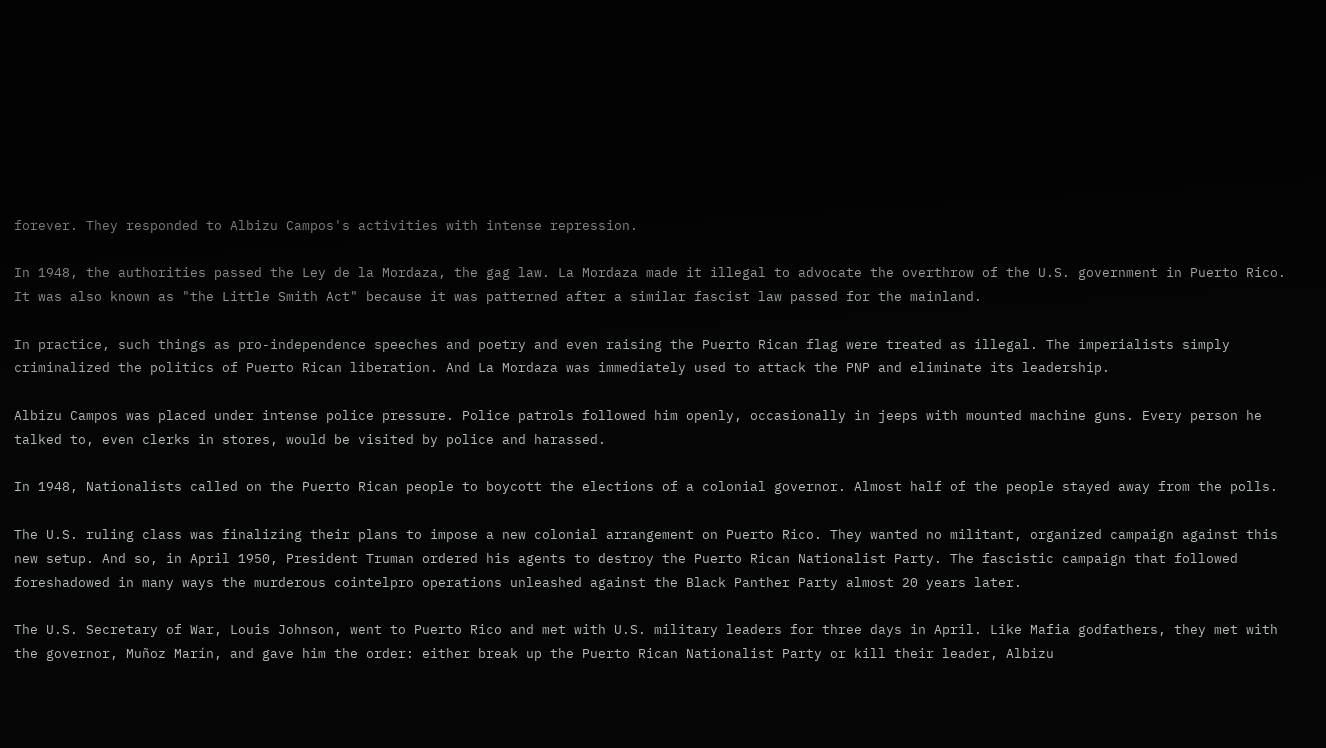forever. They responded to Albizu Campos's activities with intense repression.

In 1948, the authorities passed the Ley de la Mordaza, the gag law. La Mordaza made it illegal to advocate the overthrow of the U.S. government in Puerto Rico. It was also known as "the Little Smith Act" because it was patterned after a similar fascist law passed for the mainland.

In practice, such things as pro-independence speeches and poetry and even raising the Puerto Rican flag were treated as illegal. The imperialists simply criminalized the politics of Puerto Rican liberation. And La Mordaza was immediately used to attack the PNP and eliminate its leadership.

Albizu Campos was placed under intense police pressure. Police patrols followed him openly, occasionally in jeeps with mounted machine guns. Every person he talked to, even clerks in stores, would be visited by police and harassed.

In 1948, Nationalists called on the Puerto Rican people to boycott the elections of a colonial governor. Almost half of the people stayed away from the polls.

The U.S. ruling class was finalizing their plans to impose a new colonial arrangement on Puerto Rico. They wanted no militant, organized campaign against this new setup. And so, in April 1950, President Truman ordered his agents to destroy the Puerto Rican Nationalist Party. The fascistic campaign that followed foreshadowed in many ways the murderous cointelpro operations unleashed against the Black Panther Party almost 20 years later.

The U.S. Secretary of War, Louis Johnson, went to Puerto Rico and met with U.S. military leaders for three days in April. Like Mafia godfathers, they met with the governor, Muñoz Marín, and gave him the order: either break up the Puerto Rican Nationalist Party or kill their leader, Albizu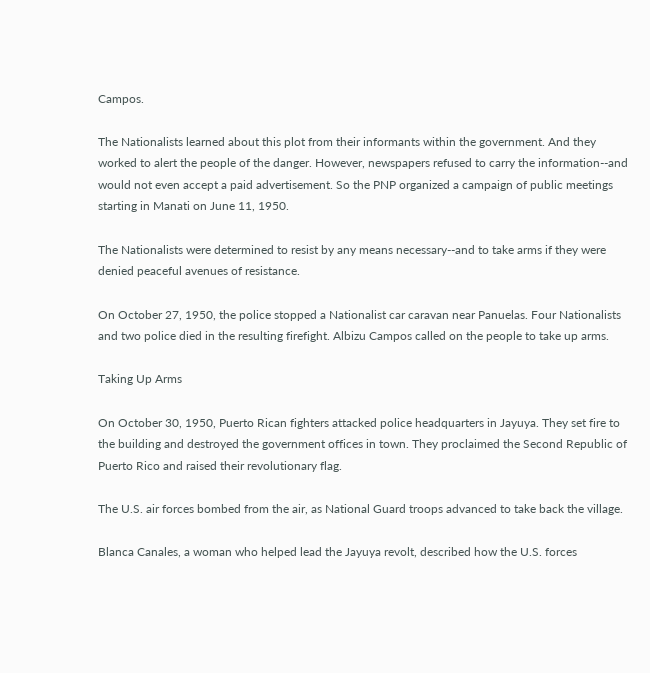Campos.

The Nationalists learned about this plot from their informants within the government. And they worked to alert the people of the danger. However, newspapers refused to carry the information--and would not even accept a paid advertisement. So the PNP organized a campaign of public meetings starting in Manati on June 11, 1950.

The Nationalists were determined to resist by any means necessary--and to take arms if they were denied peaceful avenues of resistance.

On October 27, 1950, the police stopped a Nationalist car caravan near Panuelas. Four Nationalists and two police died in the resulting firefight. Albizu Campos called on the people to take up arms.

Taking Up Arms

On October 30, 1950, Puerto Rican fighters attacked police headquarters in Jayuya. They set fire to the building and destroyed the government offices in town. They proclaimed the Second Republic of Puerto Rico and raised their revolutionary flag.

The U.S. air forces bombed from the air, as National Guard troops advanced to take back the village.

Blanca Canales, a woman who helped lead the Jayuya revolt, described how the U.S. forces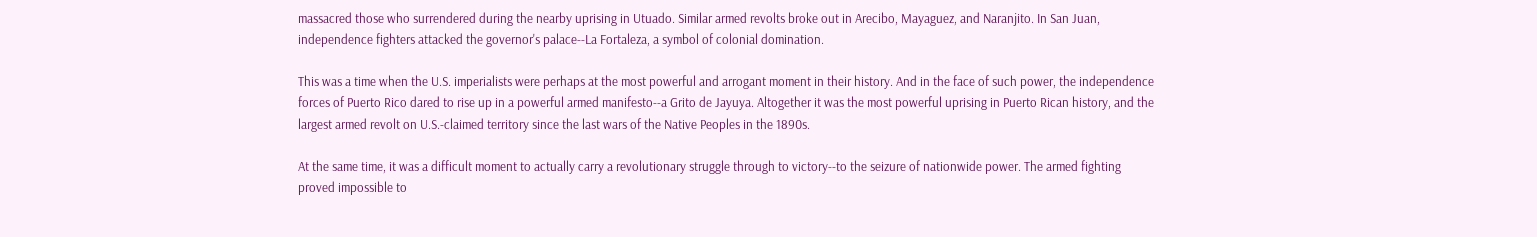massacred those who surrendered during the nearby uprising in Utuado. Similar armed revolts broke out in Arecibo, Mayaguez, and Naranjito. In San Juan, independence fighters attacked the governor's palace--La Fortaleza, a symbol of colonial domination.

This was a time when the U.S. imperialists were perhaps at the most powerful and arrogant moment in their history. And in the face of such power, the independence forces of Puerto Rico dared to rise up in a powerful armed manifesto--a Grito de Jayuya. Altogether it was the most powerful uprising in Puerto Rican history, and the largest armed revolt on U.S.-claimed territory since the last wars of the Native Peoples in the 1890s.

At the same time, it was a difficult moment to actually carry a revolutionary struggle through to victory--to the seizure of nationwide power. The armed fighting proved impossible to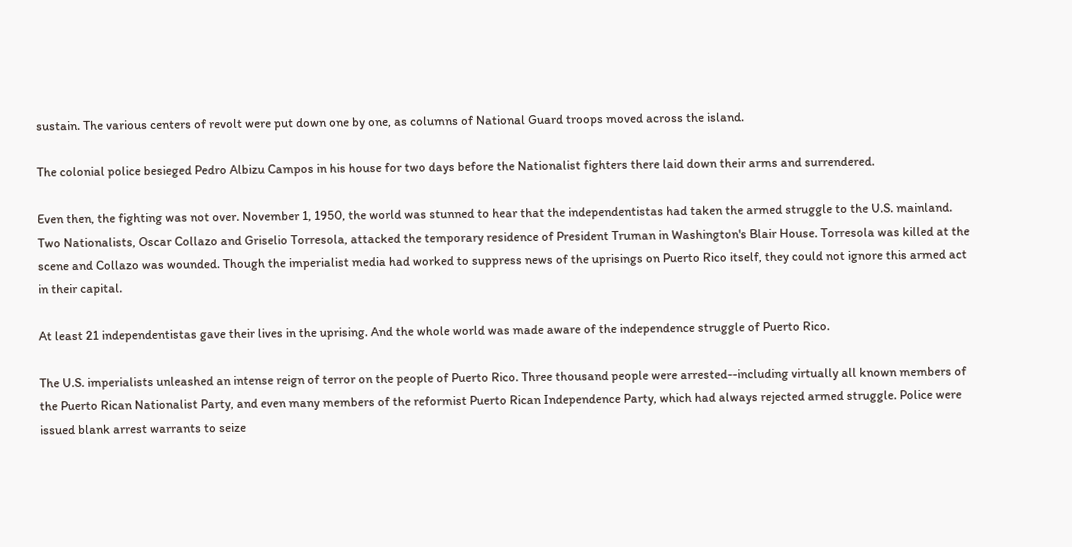sustain. The various centers of revolt were put down one by one, as columns of National Guard troops moved across the island.

The colonial police besieged Pedro Albizu Campos in his house for two days before the Nationalist fighters there laid down their arms and surrendered.

Even then, the fighting was not over. November 1, 1950, the world was stunned to hear that the independentistas had taken the armed struggle to the U.S. mainland. Two Nationalists, Oscar Collazo and Griselio Torresola, attacked the temporary residence of President Truman in Washington's Blair House. Torresola was killed at the scene and Collazo was wounded. Though the imperialist media had worked to suppress news of the uprisings on Puerto Rico itself, they could not ignore this armed act in their capital.

At least 21 independentistas gave their lives in the uprising. And the whole world was made aware of the independence struggle of Puerto Rico.

The U.S. imperialists unleashed an intense reign of terror on the people of Puerto Rico. Three thousand people were arrested--including virtually all known members of the Puerto Rican Nationalist Party, and even many members of the reformist Puerto Rican Independence Party, which had always rejected armed struggle. Police were issued blank arrest warrants to seize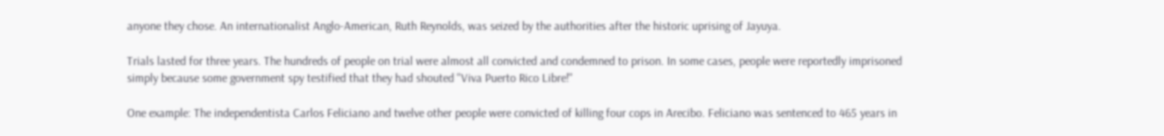anyone they chose. An internationalist Anglo-American, Ruth Reynolds, was seized by the authorities after the historic uprising of Jayuya.

Trials lasted for three years. The hundreds of people on trial were almost all convicted and condemned to prison. In some cases, people were reportedly imprisoned simply because some government spy testified that they had shouted "Viva Puerto Rico Libre!"

One example: The independentista Carlos Feliciano and twelve other people were convicted of killing four cops in Arecibo. Feliciano was sentenced to 465 years in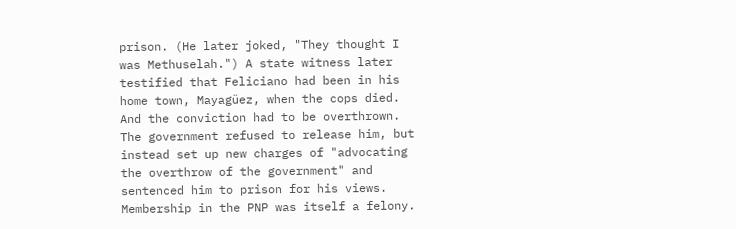prison. (He later joked, "They thought I was Methuselah.") A state witness later testified that Feliciano had been in his home town, Mayagüez, when the cops died. And the conviction had to be overthrown. The government refused to release him, but instead set up new charges of "advocating the overthrow of the government" and sentenced him to prison for his views. Membership in the PNP was itself a felony.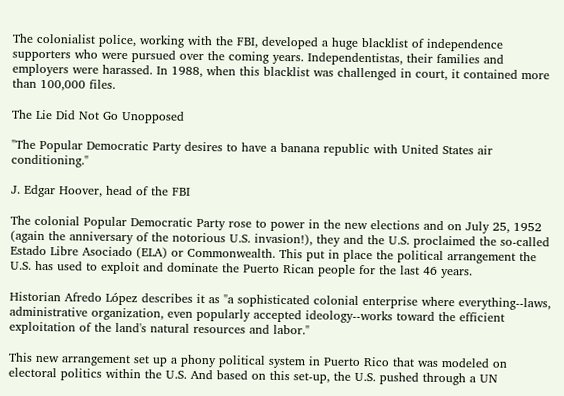The colonialist police, working with the FBI, developed a huge blacklist of independence supporters who were pursued over the coming years. Independentistas, their families and employers were harassed. In 1988, when this blacklist was challenged in court, it contained more than 100,000 files.

The Lie Did Not Go Unopposed

"The Popular Democratic Party desires to have a banana republic with United States air conditioning."

J. Edgar Hoover, head of the FBI

The colonial Popular Democratic Party rose to power in the new elections and on July 25, 1952 (again the anniversary of the notorious U.S. invasion!), they and the U.S. proclaimed the so-called Estado Libre Asociado (ELA) or Commonwealth. This put in place the political arrangement the U.S. has used to exploit and dominate the Puerto Rican people for the last 46 years.

Historian Afredo López describes it as "a sophisticated colonial enterprise where everything--laws, administrative organization, even popularly accepted ideology--works toward the efficient exploitation of the land's natural resources and labor."

This new arrangement set up a phony political system in Puerto Rico that was modeled on electoral politics within the U.S. And based on this set-up, the U.S. pushed through a UN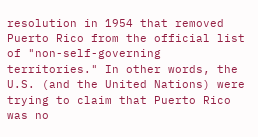resolution in 1954 that removed Puerto Rico from the official list of "non-self-governing territories." In other words, the U.S. (and the United Nations) were trying to claim that Puerto Rico was no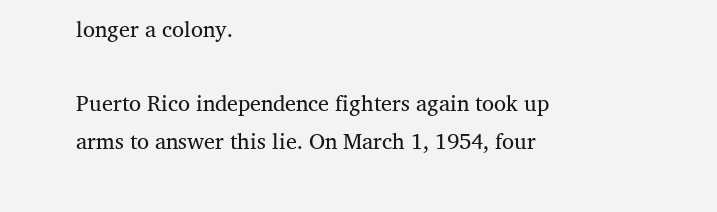longer a colony.

Puerto Rico independence fighters again took up arms to answer this lie. On March 1, 1954, four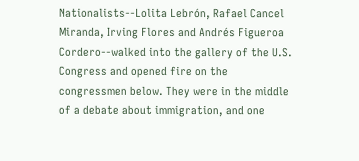Nationalists--Lolita Lebrón, Rafael Cancel Miranda, Irving Flores and Andrés Figueroa Cordero--walked into the gallery of the U.S. Congress and opened fire on the congressmen below. They were in the middle of a debate about immigration, and one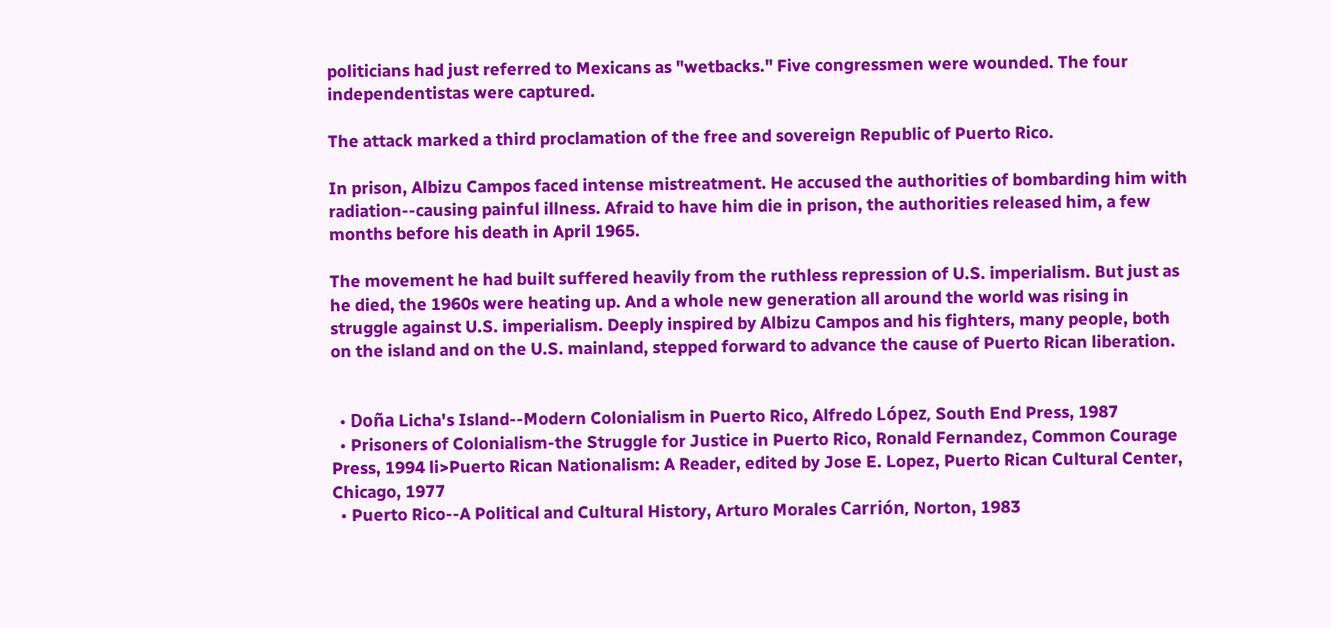politicians had just referred to Mexicans as "wetbacks." Five congressmen were wounded. The four independentistas were captured.

The attack marked a third proclamation of the free and sovereign Republic of Puerto Rico.

In prison, Albizu Campos faced intense mistreatment. He accused the authorities of bombarding him with radiation--causing painful illness. Afraid to have him die in prison, the authorities released him, a few months before his death in April 1965.

The movement he had built suffered heavily from the ruthless repression of U.S. imperialism. But just as he died, the 1960s were heating up. And a whole new generation all around the world was rising in struggle against U.S. imperialism. Deeply inspired by Albizu Campos and his fighters, many people, both on the island and on the U.S. mainland, stepped forward to advance the cause of Puerto Rican liberation.


  • Doña Licha's Island--Modern Colonialism in Puerto Rico, Alfredo López, South End Press, 1987
  • Prisoners of Colonialism-the Struggle for Justice in Puerto Rico, Ronald Fernandez, Common Courage Press, 1994 li>Puerto Rican Nationalism: A Reader, edited by Jose E. Lopez, Puerto Rican Cultural Center, Chicago, 1977
  • Puerto Rico--A Political and Cultural History, Arturo Morales Carrión, Norton, 1983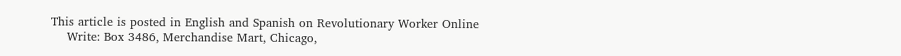This article is posted in English and Spanish on Revolutionary Worker Online
    Write: Box 3486, Merchandise Mart, Chicago,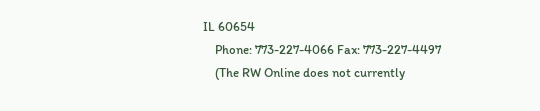IL 60654
    Phone: 773-227-4066 Fax: 773-227-4497
    (The RW Online does not currently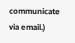communicate via email.)